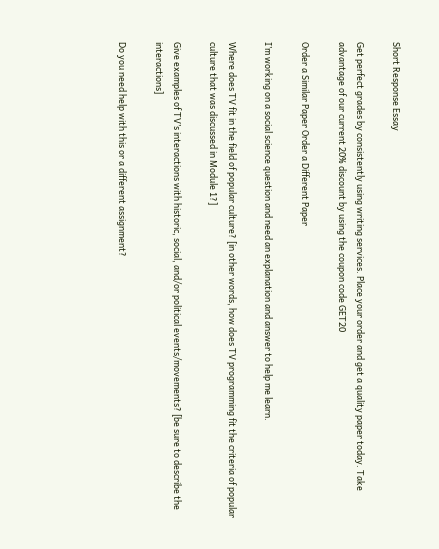Short Response Essay

Get perfect grades by consistently using writing services. Place your order and get a quality paper today. Take advantage of our current 20% discount by using the coupon code GET20

Order a Similar Paper Order a Different Paper

I’m working on a social science question and need an explanation and answer to help me learn.

Where does TV fit in the field of popular culture? [in other words, how does TV programming fit the criteria of popular culture that was discussed in Module 1?]

Give examples of TV’s interactions with historic, social, and/or political events/movements? [be sure to describe the interactions]

Do you need help with this or a different assignment?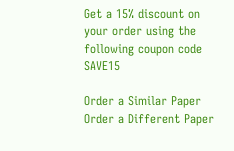Get a 15% discount on your order using the following coupon code SAVE15

Order a Similar Paper Order a Different Paper